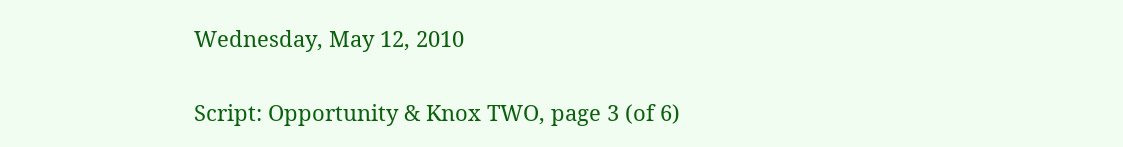Wednesday, May 12, 2010

Script: Opportunity & Knox TWO, page 3 (of 6)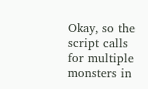Okay, so the script calls for multiple monsters in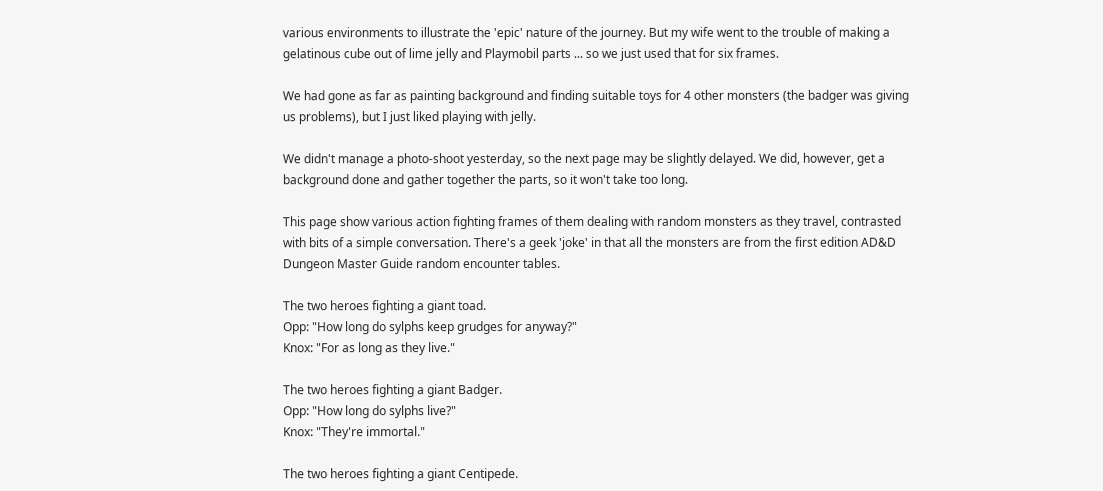various environments to illustrate the 'epic' nature of the journey. But my wife went to the trouble of making a gelatinous cube out of lime jelly and Playmobil parts ... so we just used that for six frames.

We had gone as far as painting background and finding suitable toys for 4 other monsters (the badger was giving us problems), but I just liked playing with jelly.

We didn't manage a photo-shoot yesterday, so the next page may be slightly delayed. We did, however, get a background done and gather together the parts, so it won't take too long.

This page show various action fighting frames of them dealing with random monsters as they travel, contrasted with bits of a simple conversation. There's a geek 'joke' in that all the monsters are from the first edition AD&D Dungeon Master Guide random encounter tables.

The two heroes fighting a giant toad.
Opp: "How long do sylphs keep grudges for anyway?"
Knox: "For as long as they live."

The two heroes fighting a giant Badger.
Opp: "How long do sylphs live?"
Knox: "They're immortal."

The two heroes fighting a giant Centipede.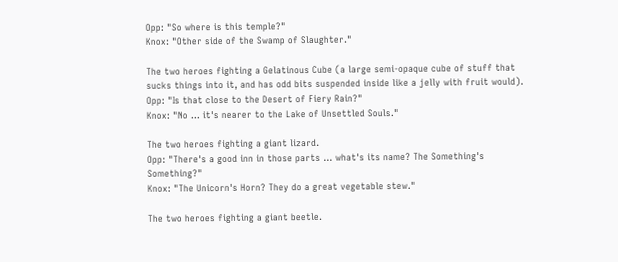Opp: "So where is this temple?"
Knox: "Other side of the Swamp of Slaughter."

The two heroes fighting a Gelatinous Cube (a large semi-opaque cube of stuff that sucks things into it, and has odd bits suspended inside like a jelly with fruit would).
Opp: "Is that close to the Desert of Fiery Rain?"
Knox: "No ... it's nearer to the Lake of Unsettled Souls."

The two heroes fighting a giant lizard.
Opp: "There's a good inn in those parts ... what's its name? The Something's Something?"
Knox: "The Unicorn's Horn? They do a great vegetable stew."

The two heroes fighting a giant beetle.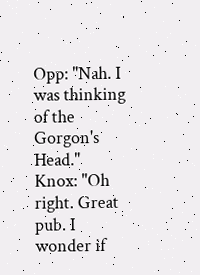Opp: "Nah. I was thinking of the Gorgon's Head."
Knox: "Oh right. Great pub. I wonder if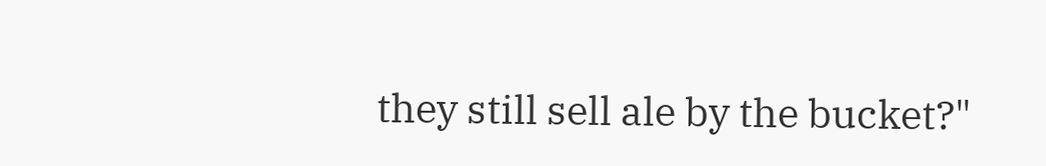they still sell ale by the bucket?"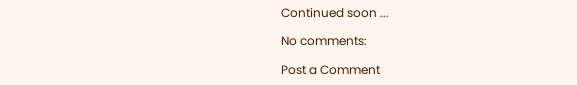Continued soon ...

No comments:

Post a Comment